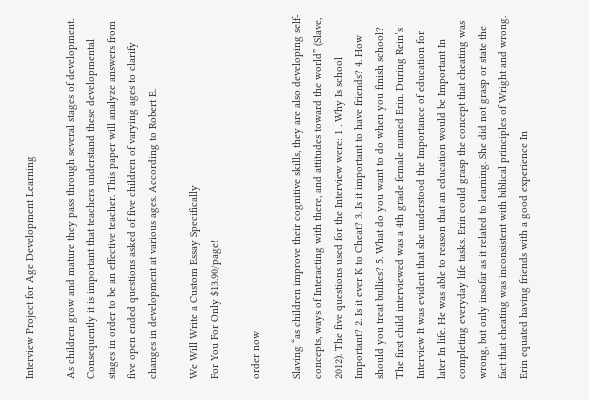Interview Project for Age Development Learning

As children grow and mature they pass through several stages of development. Consequently it is important that teachers understand these developmental stages in order to be an effective teacher. This paper will analyze answers from five open ended questions asked of five children of varying ages to clarify changes in development at various ages. According to Robert E.

We Will Write a Custom Essay Specifically
For You For Only $13.90/page!

order now

Slaving “as children improve their cognitive skills, they are also developing self-concepts, ways of Interacting with there, and attitudes toward the world” (Slave, 2012). The five questions used for the Interview were: 1 . Why Is school Important? 2. Is it ever K to Cheat? 3. Is it important to have friends? 4. How should you treat bullies? 5. What do you want to do when you finish school? The first child interviewed was a 4th grade female named Erin. During Rein’s Interview It was evident that she understood the Importance of education for later In life. He was able to reason that an education would be Important In completing everyday life tasks. Erin could grasp the concept that cheating was wrong, but only insofar as it related to learning. She did not grasp or state the fact that cheating was inconsistent with biblical principles of Wright and wrong. Erin equated having friends with a good experience In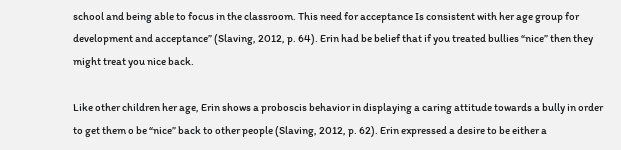school and being able to focus in the classroom. This need for acceptance Is consistent with her age group for development and acceptance” (Slaving, 2012, p. 64). Erin had be belief that if you treated bullies “nice” then they might treat you nice back.

Like other children her age, Erin shows a proboscis behavior in displaying a caring attitude towards a bully in order to get them o be “nice” back to other people (Slaving, 2012, p. 62). Erin expressed a desire to be either a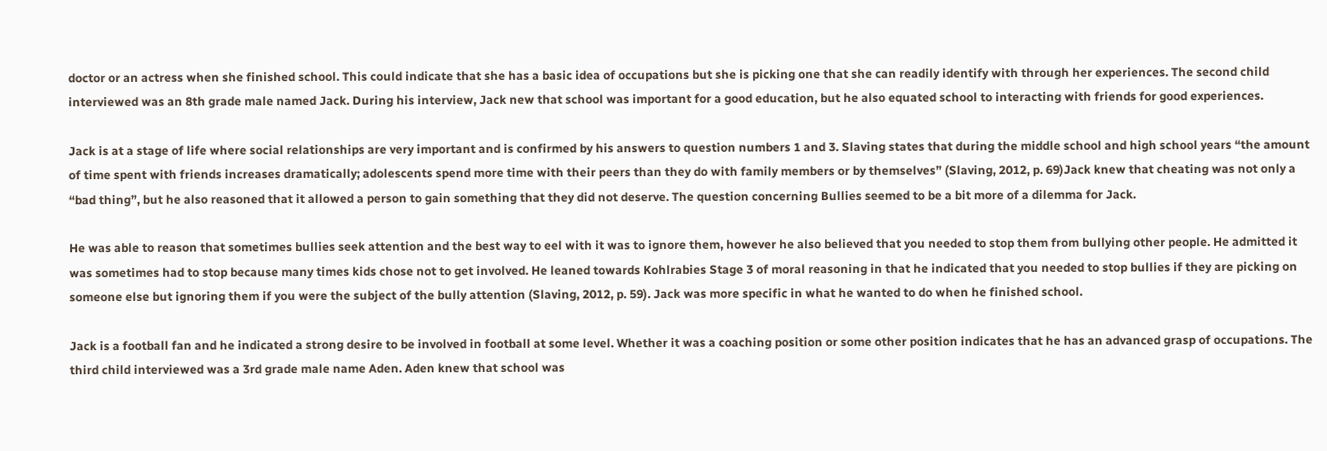doctor or an actress when she finished school. This could indicate that she has a basic idea of occupations but she is picking one that she can readily identify with through her experiences. The second child interviewed was an 8th grade male named Jack. During his interview, Jack new that school was important for a good education, but he also equated school to interacting with friends for good experiences.

Jack is at a stage of life where social relationships are very important and is confirmed by his answers to question numbers 1 and 3. Slaving states that during the middle school and high school years “the amount of time spent with friends increases dramatically; adolescents spend more time with their peers than they do with family members or by themselves” (Slaving, 2012, p. 69)Jack knew that cheating was not only a “bad thing”, but he also reasoned that it allowed a person to gain something that they did not deserve. The question concerning Bullies seemed to be a bit more of a dilemma for Jack.

He was able to reason that sometimes bullies seek attention and the best way to eel with it was to ignore them, however he also believed that you needed to stop them from bullying other people. He admitted it was sometimes had to stop because many times kids chose not to get involved. He leaned towards Kohlrabies Stage 3 of moral reasoning in that he indicated that you needed to stop bullies if they are picking on someone else but ignoring them if you were the subject of the bully attention (Slaving, 2012, p. 59). Jack was more specific in what he wanted to do when he finished school.

Jack is a football fan and he indicated a strong desire to be involved in football at some level. Whether it was a coaching position or some other position indicates that he has an advanced grasp of occupations. The third child interviewed was a 3rd grade male name Aden. Aden knew that school was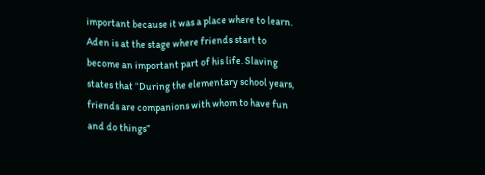important because it was a place where to learn. Aden is at the stage where friends start to become an important part of his life. Slaving states that “During the elementary school years, friends are companions with whom to have fun and do things”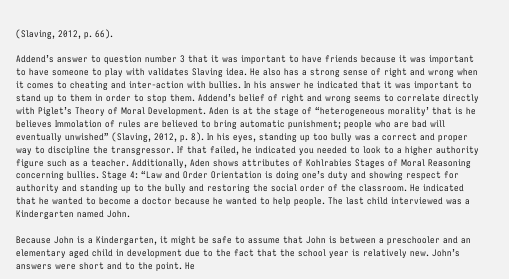(Slaving, 2012, p. 66).

Addend’s answer to question number 3 that it was important to have friends because it was important to have someone to play with validates Slaving idea. He also has a strong sense of right and wrong when it comes to cheating and inter-action with bullies. In his answer he indicated that it was important to stand up to them in order to stop them. Addend’s belief of right and wrong seems to correlate directly with Piglet’s Theory of Moral Development. Aden is at the stage of “heterogeneous morality’ that is he believes Immolation of rules are believed to bring automatic punishment; people who are bad will eventually unwished” (Slaving, 2012, p. 8). In his eyes, standing up too bully was a correct and proper way to discipline the transgressor. If that failed, he indicated you needed to look to a higher authority figure such as a teacher. Additionally, Aden shows attributes of Kohlrabies Stages of Moral Reasoning concerning bullies. Stage 4: “Law and Order Orientation is doing one’s duty and showing respect for authority and standing up to the bully and restoring the social order of the classroom. He indicated that he wanted to become a doctor because he wanted to help people. The last child interviewed was a Kindergarten named John.

Because John is a Kindergarten, it might be safe to assume that John is between a preschooler and an elementary aged child in development due to the fact that the school year is relatively new. John’s answers were short and to the point. He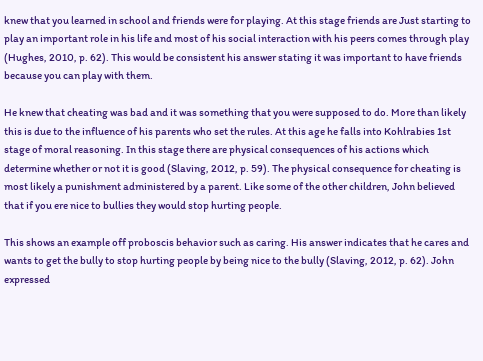knew that you learned in school and friends were for playing. At this stage friends are Just starting to play an important role in his life and most of his social interaction with his peers comes through play (Hughes, 2010, p. 62). This would be consistent his answer stating it was important to have friends because you can play with them.

He knew that cheating was bad and it was something that you were supposed to do. More than likely this is due to the influence of his parents who set the rules. At this age he falls into Kohlrabies 1st stage of moral reasoning. In this stage there are physical consequences of his actions which determine whether or not it is good (Slaving, 2012, p. 59). The physical consequence for cheating is most likely a punishment administered by a parent. Like some of the other children, John believed that if you ere nice to bullies they would stop hurting people.

This shows an example off proboscis behavior such as caring. His answer indicates that he cares and wants to get the bully to stop hurting people by being nice to the bully (Slaving, 2012, p. 62). John expressed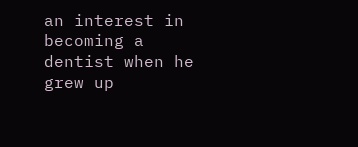an interest in becoming a dentist when he grew up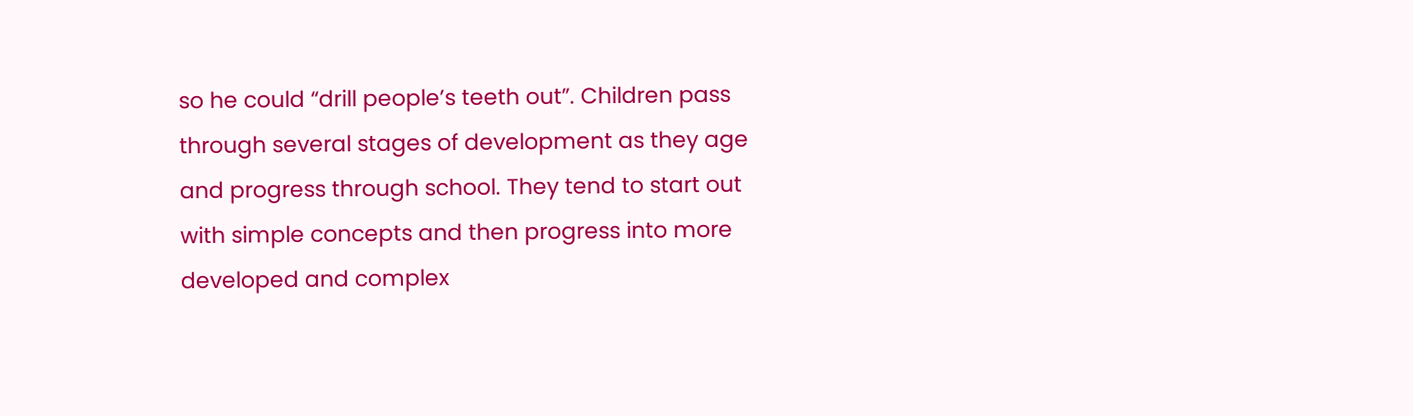so he could “drill people’s teeth out”. Children pass through several stages of development as they age and progress through school. They tend to start out with simple concepts and then progress into more developed and complex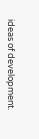ideas of development.